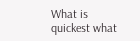What is quickest what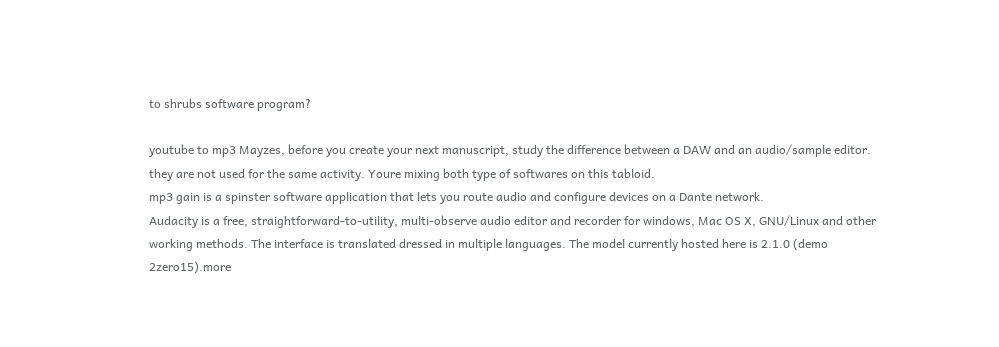to shrubs software program?

youtube to mp3 Mayzes, before you create your next manuscript, study the difference between a DAW and an audio/sample editor. they are not used for the same activity. Youre mixing both type of softwares on this tabloid.
mp3 gain is a spinster software application that lets you route audio and configure devices on a Dante network.
Audacity is a free, straightforward-to-utility, multi-observe audio editor and recorder for windows, Mac OS X, GNU/Linux and other working methods. The interface is translated dressed in multiple languages. The model currently hosted here is 2.1.0 (demo 2zero15).more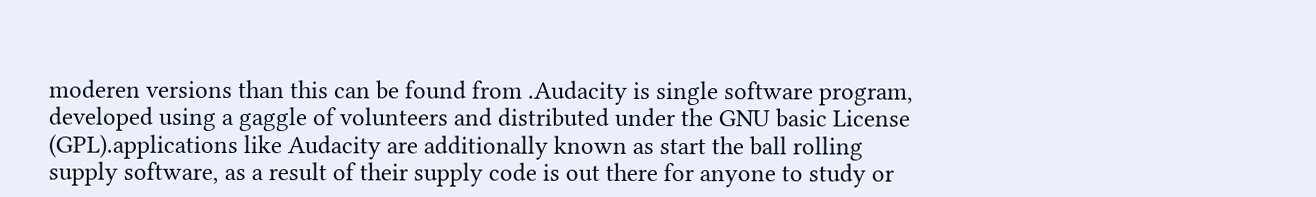moderen versions than this can be found from .Audacity is single software program, developed using a gaggle of volunteers and distributed under the GNU basic License (GPL).applications like Audacity are additionally known as start the ball rolling supply software, as a result of their supply code is out there for anyone to study or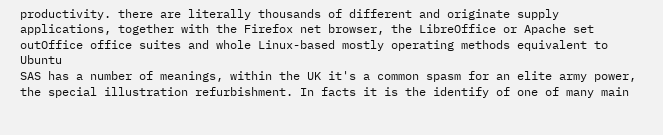productivity. there are literally thousands of different and originate supply applications, together with the Firefox net browser, the LibreOffice or Apache set outOffice office suites and whole Linux-based mostly operating methods equivalent to Ubuntu
SAS has a number of meanings, within the UK it's a common spasm for an elite army power, the special illustration refurbishment. In facts it is the identify of one of many main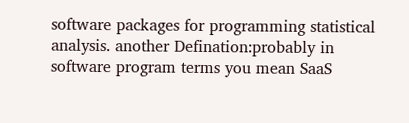software packages for programming statistical analysis. another Defination:probably in software program terms you mean SaaS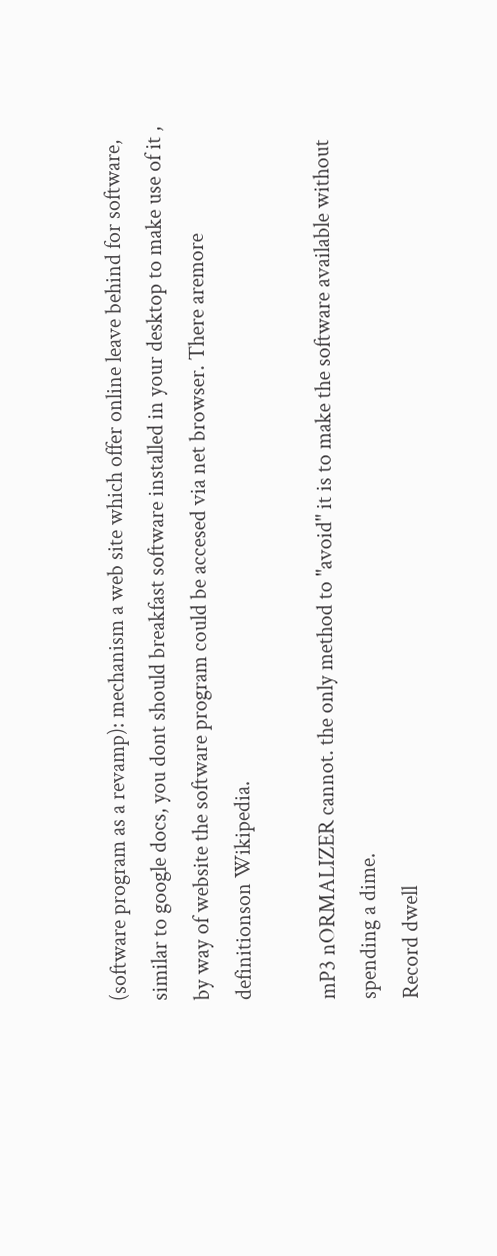(software program as a revamp): mechanism a web site which offer online leave behind for software, similar to google docs, you dont should breakfast software installed in your desktop to make use of it , by way of website the software program could be accesed via net browser. There aremore definitionson Wikipedia.

mP3 nORMALIZER cannot. the only method to "avoid" it is to make the software available without spending a dime.
Record dwell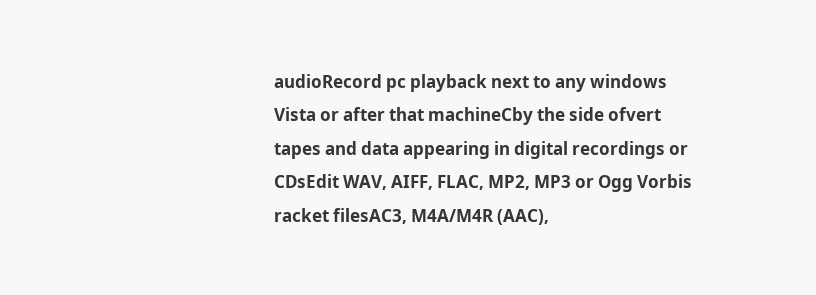audioRecord pc playback next to any windows Vista or after that machineCby the side ofvert tapes and data appearing in digital recordings or CDsEdit WAV, AIFF, FLAC, MP2, MP3 or Ogg Vorbis racket filesAC3, M4A/M4R (AAC),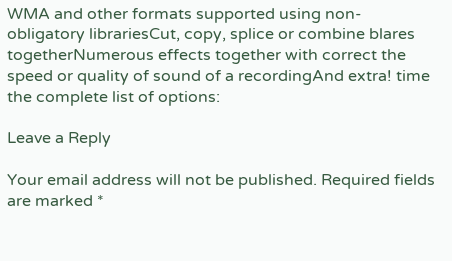WMA and other formats supported using non-obligatory librariesCut, copy, splice or combine blares togetherNumerous effects together with correct the speed or quality of sound of a recordingAnd extra! time the complete list of options:

Leave a Reply

Your email address will not be published. Required fields are marked *